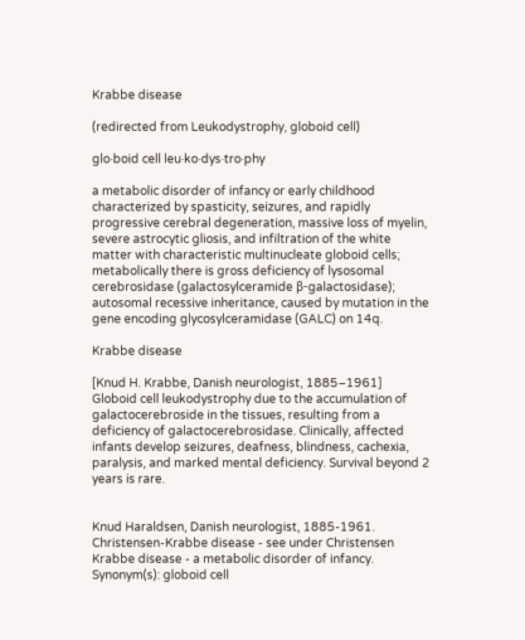Krabbe disease

(redirected from Leukodystrophy, globoid cell)

glo·boid cell leu·ko·dys·tro·phy

a metabolic disorder of infancy or early childhood characterized by spasticity, seizures, and rapidly progressive cerebral degeneration, massive loss of myelin, severe astrocytic gliosis, and infiltration of the white matter with characteristic multinucleate globoid cells; metabolically there is gross deficiency of lysosomal cerebrosidase (galactosylceramide β-galactosidase); autosomal recessive inheritance, caused by mutation in the gene encoding glycosylceramidase (GALC) on 14q.

Krabbe disease

[Knud H. Krabbe, Danish neurologist, 1885–1961]
Globoid cell leukodystrophy due to the accumulation of galactocerebroside in the tissues, resulting from a deficiency of galactocerebrosidase. Clinically, affected infants develop seizures, deafness, blindness, cachexia, paralysis, and marked mental deficiency. Survival beyond 2 years is rare.


Knud Haraldsen, Danish neurologist, 1885-1961.
Christensen-Krabbe disease - see under Christensen
Krabbe disease - a metabolic disorder of infancy. Synonym(s): globoid cell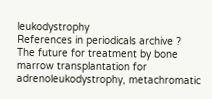leukodystrophy
References in periodicals archive ?
The future for treatment by bone marrow transplantation for adrenoleukodystrophy, metachromatic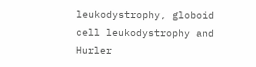leukodystrophy, globoid cell leukodystrophy and Hurler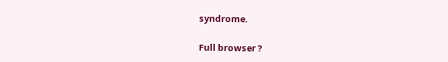syndrome.

Full browser ?